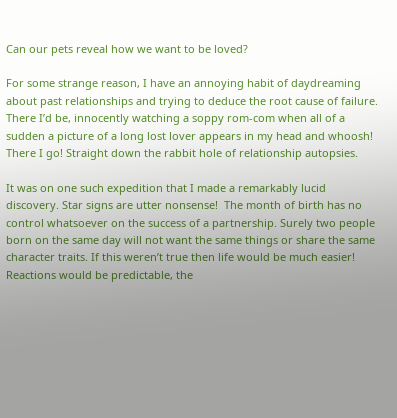Can our pets reveal how we want to be loved?

For some strange reason, I have an annoying habit of daydreaming about past relationships and trying to deduce the root cause of failure. There I’d be, innocently watching a soppy rom-com when all of a sudden a picture of a long lost lover appears in my head and whoosh! There I go! Straight down the rabbit hole of relationship autopsies.

It was on one such expedition that I made a remarkably lucid discovery. Star signs are utter nonsense!  The month of birth has no control whatsoever on the success of a partnership. Surely two people born on the same day will not want the same things or share the same character traits. If this weren’t true then life would be much easier! Reactions would be predictable, the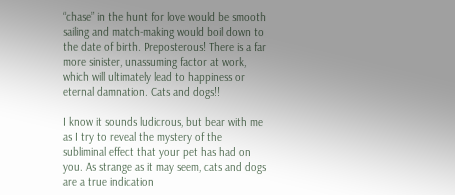“chase” in the hunt for love would be smooth sailing and match-making would boil down to the date of birth. Preposterous! There is a far more sinister, unassuming factor at work, which will ultimately lead to happiness or eternal damnation. Cats and dogs!!

I know it sounds ludicrous, but bear with me as I try to reveal the mystery of the subliminal effect that your pet has had on you. As strange as it may seem, cats and dogs are a true indication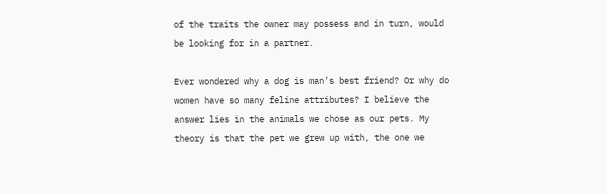of the traits the owner may possess and in turn, would be looking for in a partner.

Ever wondered why a dog is man’s best friend? Or why do women have so many feline attributes? I believe the answer lies in the animals we chose as our pets. My theory is that the pet we grew up with, the one we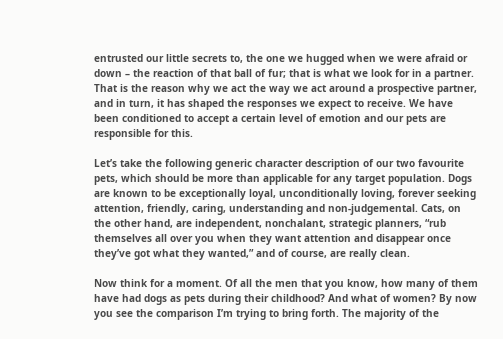entrusted our little secrets to, the one we hugged when we were afraid or down – the reaction of that ball of fur; that is what we look for in a partner. That is the reason why we act the way we act around a prospective partner, and in turn, it has shaped the responses we expect to receive. We have been conditioned to accept a certain level of emotion and our pets are responsible for this.

Let’s take the following generic character description of our two favourite pets, which should be more than applicable for any target population. Dogs are known to be exceptionally loyal, unconditionally loving, forever seeking attention, friendly, caring, understanding and non-judgemental. Cats, on the other hand, are independent, nonchalant, strategic planners, “rub themselves all over you when they want attention and disappear once they’ve got what they wanted,” and of course, are really clean.

Now think for a moment. Of all the men that you know, how many of them have had dogs as pets during their childhood? And what of women? By now you see the comparison I’m trying to bring forth. The majority of the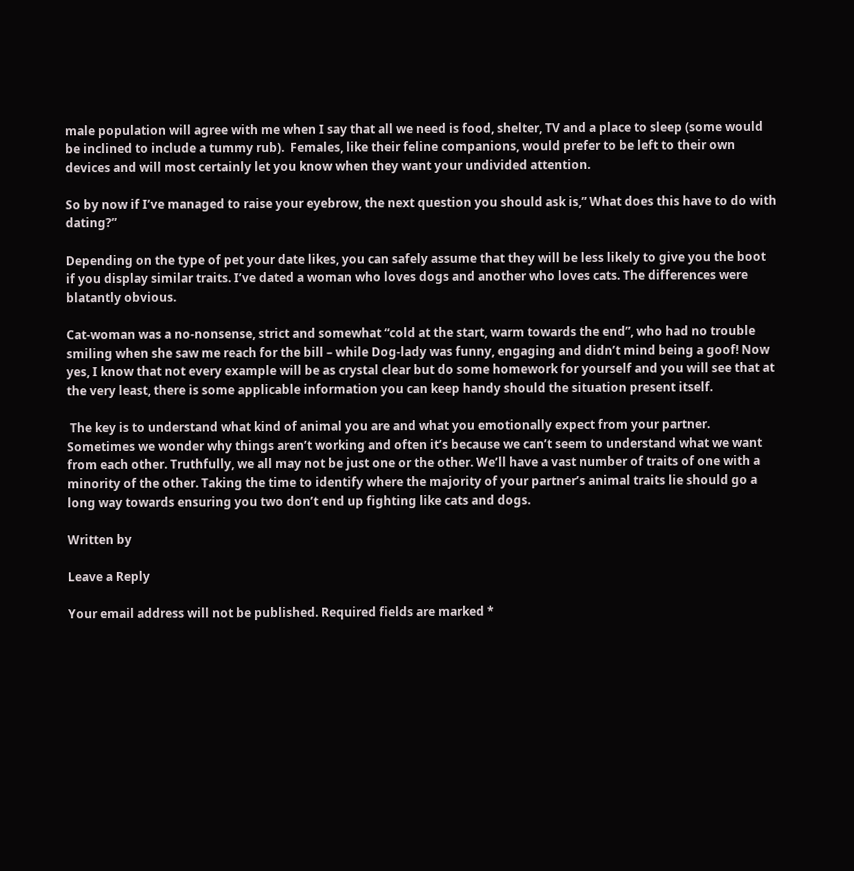male population will agree with me when I say that all we need is food, shelter, TV and a place to sleep (some would be inclined to include a tummy rub).  Females, like their feline companions, would prefer to be left to their own devices and will most certainly let you know when they want your undivided attention.

So by now if I’ve managed to raise your eyebrow, the next question you should ask is,” What does this have to do with dating?”

Depending on the type of pet your date likes, you can safely assume that they will be less likely to give you the boot if you display similar traits. I’ve dated a woman who loves dogs and another who loves cats. The differences were blatantly obvious.

Cat-woman was a no-nonsense, strict and somewhat “cold at the start, warm towards the end”, who had no trouble smiling when she saw me reach for the bill – while Dog-lady was funny, engaging and didn’t mind being a goof! Now yes, I know that not every example will be as crystal clear but do some homework for yourself and you will see that at the very least, there is some applicable information you can keep handy should the situation present itself.

 The key is to understand what kind of animal you are and what you emotionally expect from your partner. Sometimes we wonder why things aren’t working and often it’s because we can’t seem to understand what we want from each other. Truthfully, we all may not be just one or the other. We’ll have a vast number of traits of one with a minority of the other. Taking the time to identify where the majority of your partner’s animal traits lie should go a long way towards ensuring you two don’t end up fighting like cats and dogs.

Written by

Leave a Reply

Your email address will not be published. Required fields are marked *